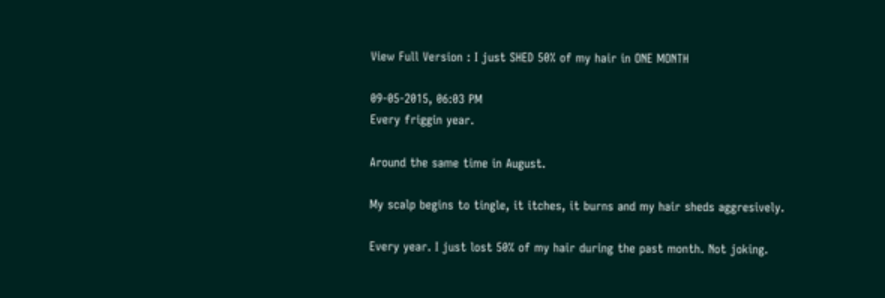View Full Version : I just SHED 50% of my hair in ONE MONTH

09-05-2015, 06:03 PM
Every friggin year.

Around the same time in August.

My scalp begins to tingle, it itches, it burns and my hair sheds aggresively.

Every year. I just lost 50% of my hair during the past month. Not joking.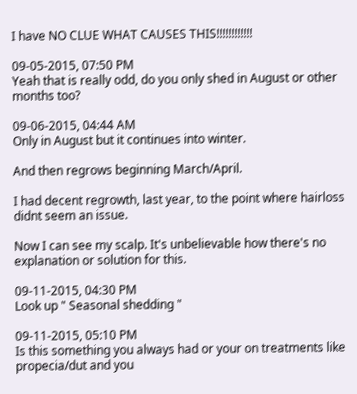I have NO CLUE WHAT CAUSES THIS!!!!!!!!!!!!

09-05-2015, 07:50 PM
Yeah that is really odd, do you only shed in August or other months too?

09-06-2015, 04:44 AM
Only in August but it continues into winter.

And then regrows beginning March/April.

I had decent regrowth, last year, to the point where hairloss didnt seem an issue.

Now I can see my scalp. It's unbelievable how there's no explanation or solution for this.

09-11-2015, 04:30 PM
Look up " Seasonal shedding "

09-11-2015, 05:10 PM
Is this something you always had or your on treatments like propecia/dut and you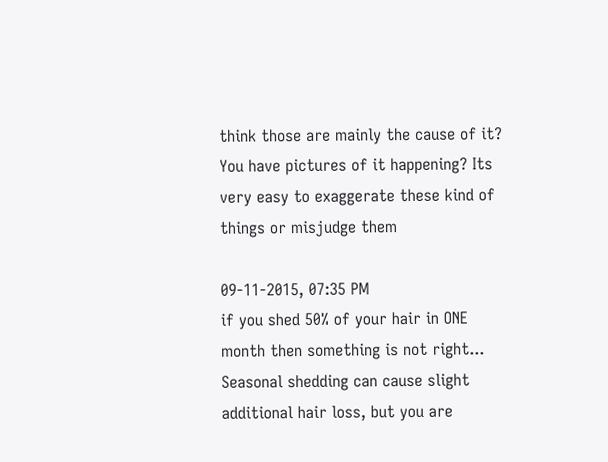think those are mainly the cause of it? You have pictures of it happening? Its very easy to exaggerate these kind of things or misjudge them

09-11-2015, 07:35 PM
if you shed 50% of your hair in ONE month then something is not right... Seasonal shedding can cause slight additional hair loss, but you are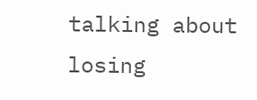talking about losing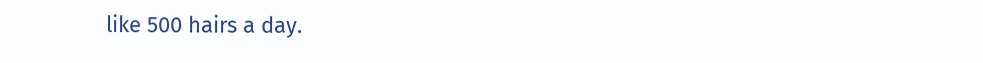like 500 hairs a day.